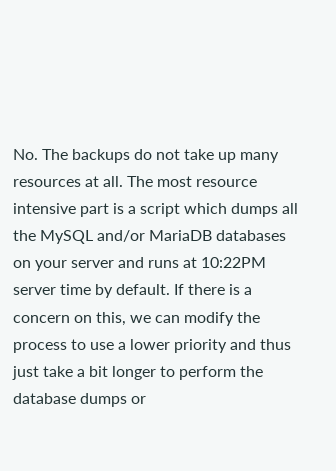No. The backups do not take up many resources at all. The most resource intensive part is a script which dumps all the MySQL and/or MariaDB databases on your server and runs at 10:22PM server time by default. If there is a concern on this, we can modify the process to use a lower priority and thus just take a bit longer to perform the database dumps or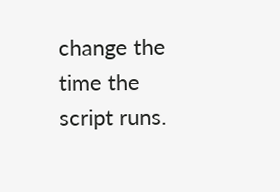change the time the script runs.